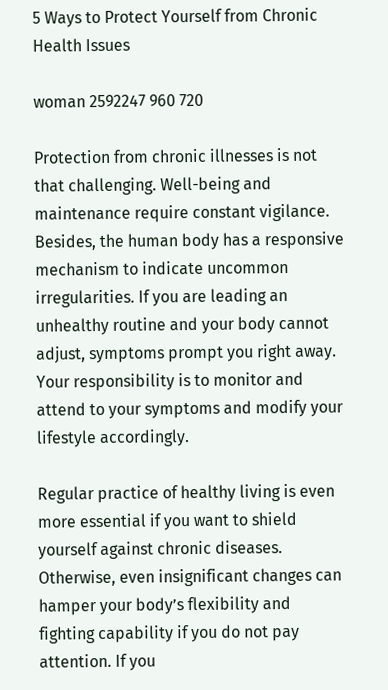5 Ways to Protect Yourself from Chronic Health Issues

woman 2592247 960 720

Protection from chronic illnesses is not that challenging. Well-being and maintenance require constant vigilance. Besides, the human body has a responsive mechanism to indicate uncommon irregularities. If you are leading an unhealthy routine and your body cannot adjust, symptoms prompt you right away. Your responsibility is to monitor and attend to your symptoms and modify your lifestyle accordingly.

Regular practice of healthy living is even more essential if you want to shield yourself against chronic diseases. Otherwise, even insignificant changes can hamper your body’s flexibility and fighting capability if you do not pay attention. If you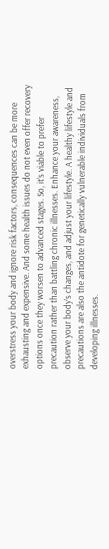overstress your body and ignore risk factors, consequences can be more exhausting and expensive. And some health issues do not even offer recovery options once they worsen to advanced stages. So, it’s viable to prefer precaution rather than battling chronic illnesses. Enhance your awareness, observe your body’s changes, and adjust your lifestyle. A healthy lifestyle and precautions are also the antidote for genetically vulnerable individuals from developing illnesses.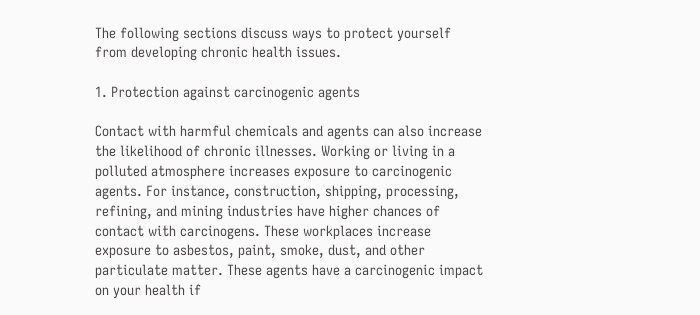The following sections discuss ways to protect yourself from developing chronic health issues.

1. Protection against carcinogenic agents

Contact with harmful chemicals and agents can also increase the likelihood of chronic illnesses. Working or living in a polluted atmosphere increases exposure to carcinogenic agents. For instance, construction, shipping, processing, refining, and mining industries have higher chances of contact with carcinogens. These workplaces increase exposure to asbestos, paint, smoke, dust, and other particulate matter. These agents have a carcinogenic impact on your health if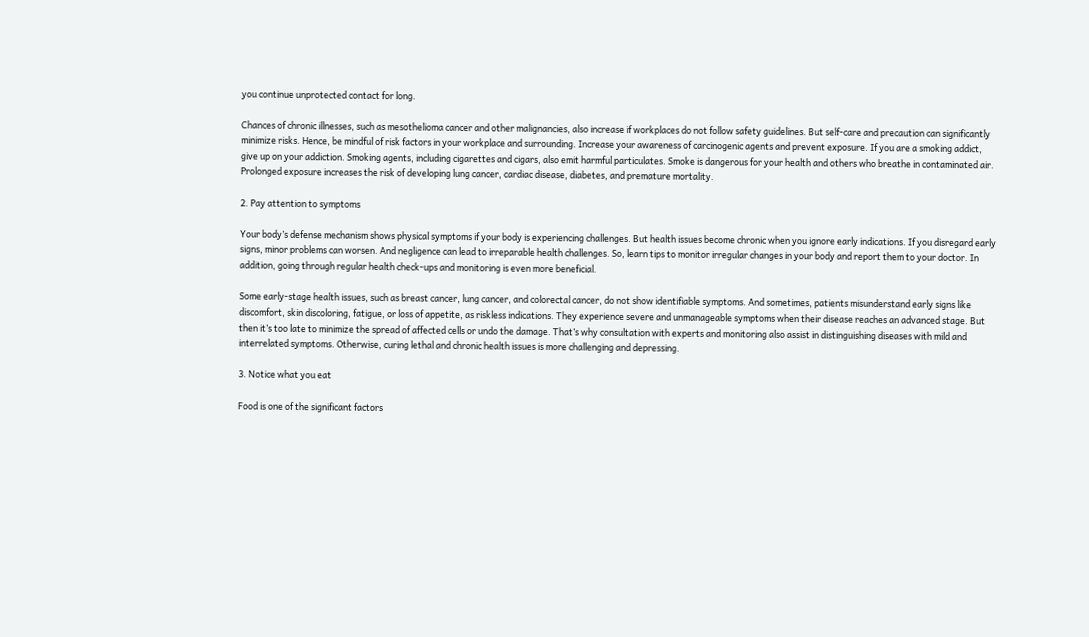you continue unprotected contact for long.

Chances of chronic illnesses, such as mesothelioma cancer and other malignancies, also increase if workplaces do not follow safety guidelines. But self-care and precaution can significantly minimize risks. Hence, be mindful of risk factors in your workplace and surrounding. Increase your awareness of carcinogenic agents and prevent exposure. If you are a smoking addict, give up on your addiction. Smoking agents, including cigarettes and cigars, also emit harmful particulates. Smoke is dangerous for your health and others who breathe in contaminated air. Prolonged exposure increases the risk of developing lung cancer, cardiac disease, diabetes, and premature mortality.

2. Pay attention to symptoms

Your body’s defense mechanism shows physical symptoms if your body is experiencing challenges. But health issues become chronic when you ignore early indications. If you disregard early signs, minor problems can worsen. And negligence can lead to irreparable health challenges. So, learn tips to monitor irregular changes in your body and report them to your doctor. In addition, going through regular health check-ups and monitoring is even more beneficial.

Some early-stage health issues, such as breast cancer, lung cancer, and colorectal cancer, do not show identifiable symptoms. And sometimes, patients misunderstand early signs like discomfort, skin discoloring, fatigue, or loss of appetite, as riskless indications. They experience severe and unmanageable symptoms when their disease reaches an advanced stage. But then it’s too late to minimize the spread of affected cells or undo the damage. That’s why consultation with experts and monitoring also assist in distinguishing diseases with mild and interrelated symptoms. Otherwise, curing lethal and chronic health issues is more challenging and depressing.

3. Notice what you eat

Food is one of the significant factors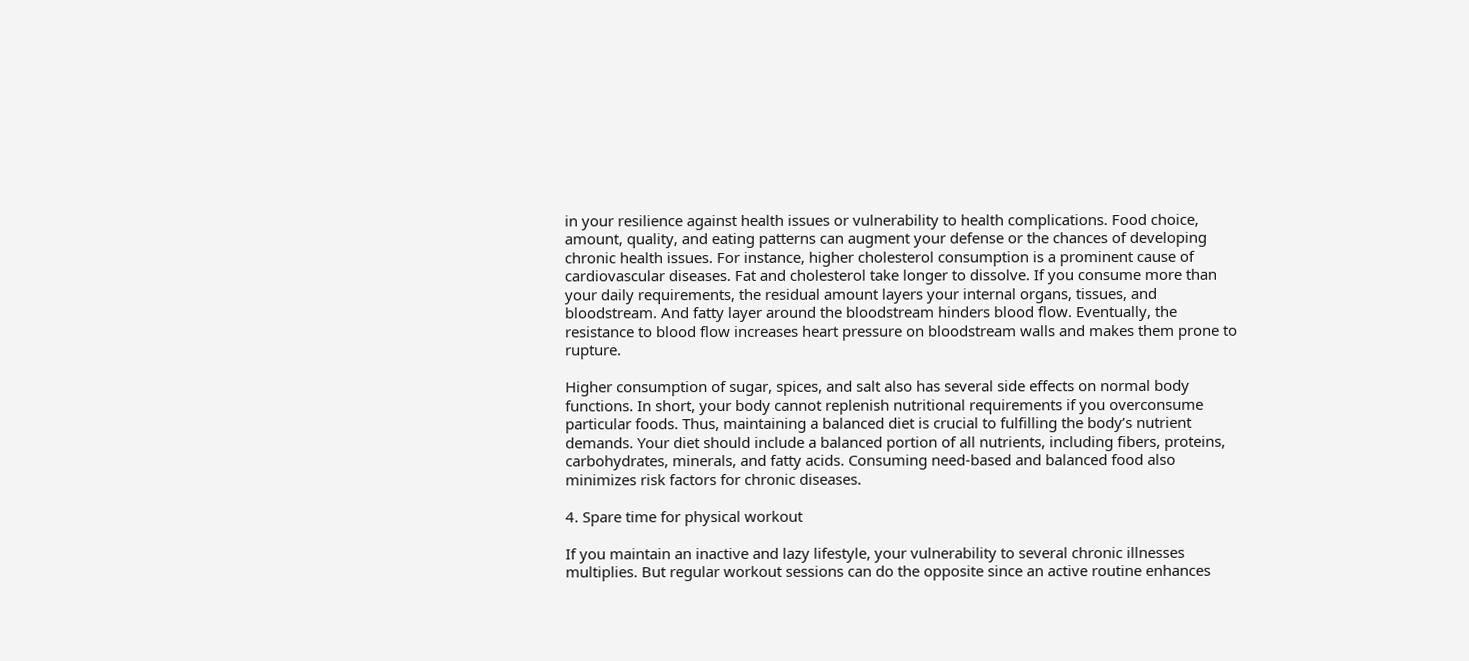in your resilience against health issues or vulnerability to health complications. Food choice, amount, quality, and eating patterns can augment your defense or the chances of developing chronic health issues. For instance, higher cholesterol consumption is a prominent cause of cardiovascular diseases. Fat and cholesterol take longer to dissolve. If you consume more than your daily requirements, the residual amount layers your internal organs, tissues, and bloodstream. And fatty layer around the bloodstream hinders blood flow. Eventually, the resistance to blood flow increases heart pressure on bloodstream walls and makes them prone to rupture.

Higher consumption of sugar, spices, and salt also has several side effects on normal body functions. In short, your body cannot replenish nutritional requirements if you overconsume particular foods. Thus, maintaining a balanced diet is crucial to fulfilling the body’s nutrient demands. Your diet should include a balanced portion of all nutrients, including fibers, proteins, carbohydrates, minerals, and fatty acids. Consuming need-based and balanced food also minimizes risk factors for chronic diseases.

4. Spare time for physical workout

If you maintain an inactive and lazy lifestyle, your vulnerability to several chronic illnesses multiplies. But regular workout sessions can do the opposite since an active routine enhances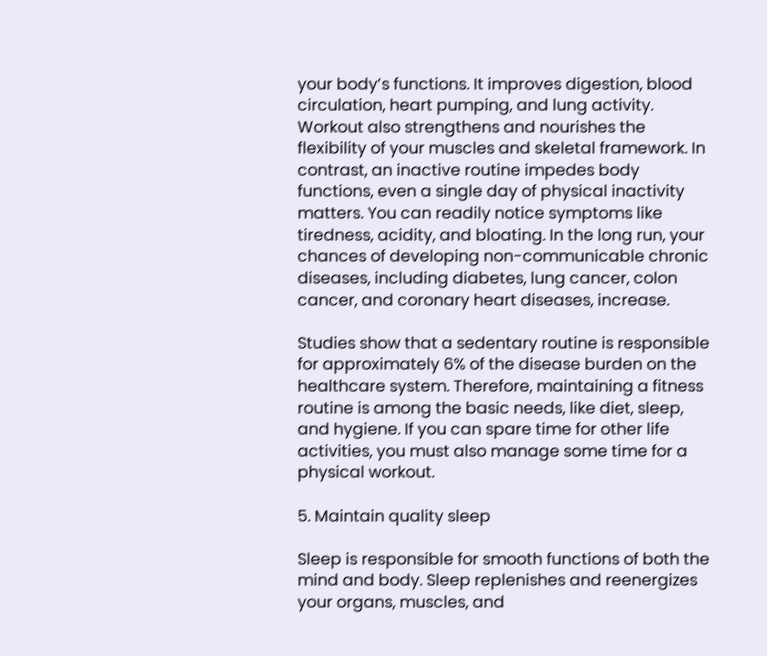your body’s functions. It improves digestion, blood circulation, heart pumping, and lung activity. Workout also strengthens and nourishes the flexibility of your muscles and skeletal framework. In contrast, an inactive routine impedes body functions, even a single day of physical inactivity matters. You can readily notice symptoms like tiredness, acidity, and bloating. In the long run, your chances of developing non-communicable chronic diseases, including diabetes, lung cancer, colon cancer, and coronary heart diseases, increase.

Studies show that a sedentary routine is responsible for approximately 6% of the disease burden on the healthcare system. Therefore, maintaining a fitness routine is among the basic needs, like diet, sleep, and hygiene. If you can spare time for other life activities, you must also manage some time for a physical workout.

5. Maintain quality sleep

Sleep is responsible for smooth functions of both the mind and body. Sleep replenishes and reenergizes your organs, muscles, and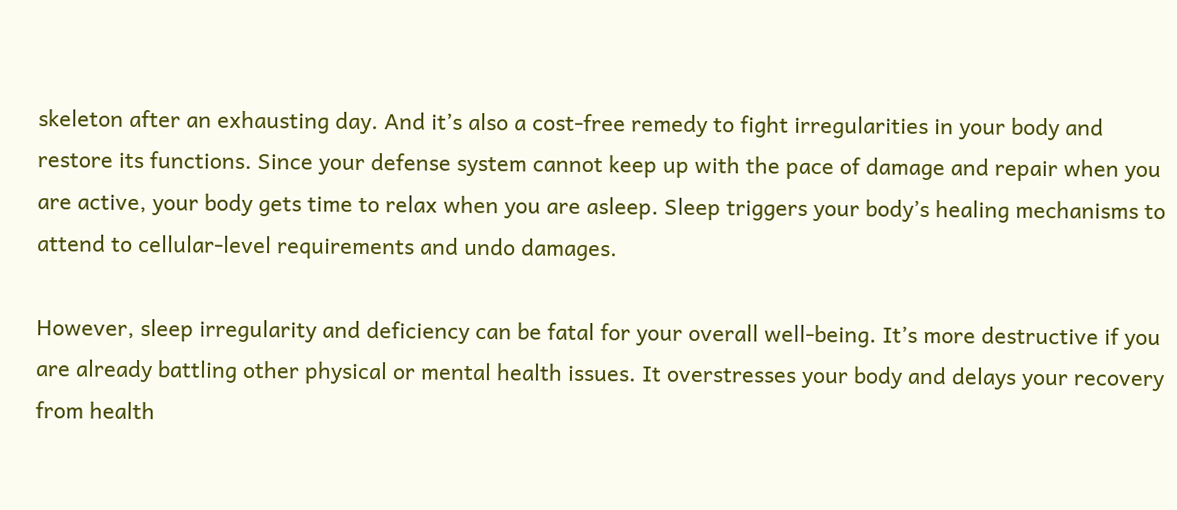skeleton after an exhausting day. And it’s also a cost-free remedy to fight irregularities in your body and restore its functions. Since your defense system cannot keep up with the pace of damage and repair when you are active, your body gets time to relax when you are asleep. Sleep triggers your body’s healing mechanisms to attend to cellular-level requirements and undo damages.

However, sleep irregularity and deficiency can be fatal for your overall well-being. It’s more destructive if you are already battling other physical or mental health issues. It overstresses your body and delays your recovery from health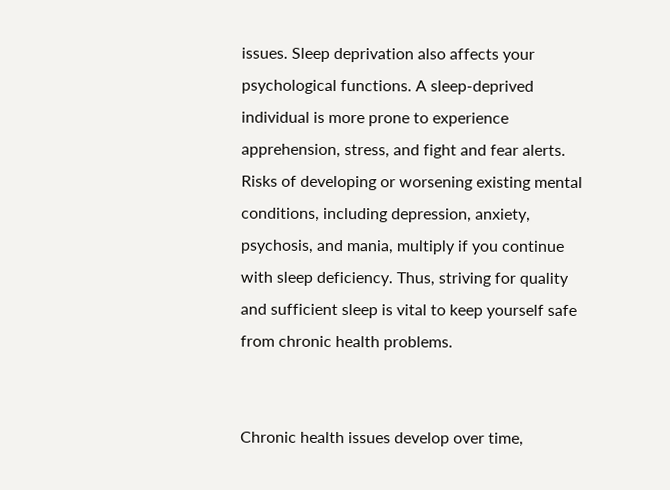issues. Sleep deprivation also affects your psychological functions. A sleep-deprived individual is more prone to experience apprehension, stress, and fight and fear alerts. Risks of developing or worsening existing mental conditions, including depression, anxiety, psychosis, and mania, multiply if you continue with sleep deficiency. Thus, striving for quality and sufficient sleep is vital to keep yourself safe from chronic health problems.


Chronic health issues develop over time,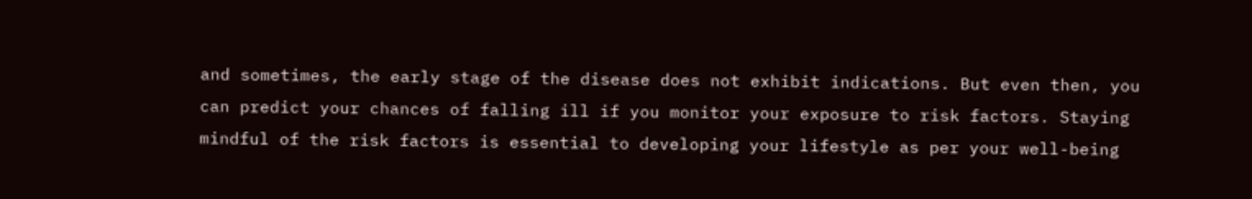and sometimes, the early stage of the disease does not exhibit indications. But even then, you can predict your chances of falling ill if you monitor your exposure to risk factors. Staying mindful of the risk factors is essential to developing your lifestyle as per your well-being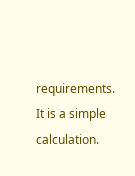requirements. It is a simple calculation.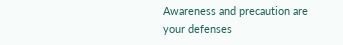Awareness and precaution are your defenses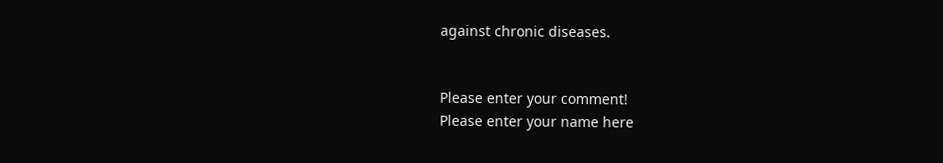against chronic diseases.


Please enter your comment!
Please enter your name here